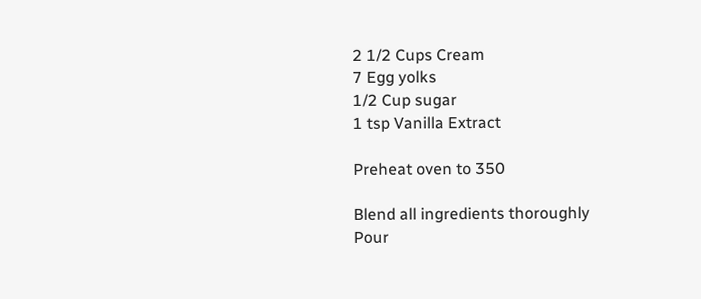2 1/2 Cups Cream
7 Egg yolks
1/2 Cup sugar
1 tsp Vanilla Extract

Preheat oven to 350

Blend all ingredients thoroughly
Pour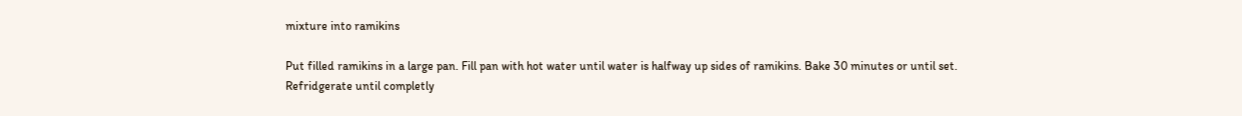mixture into ramikins

Put filled ramikins in a large pan. Fill pan with hot water until water is halfway up sides of ramikins. Bake 30 minutes or until set.
Refridgerate until completly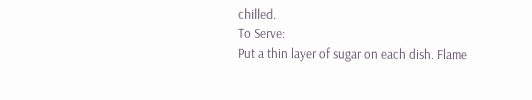chilled.
To Serve:
Put a thin layer of sugar on each dish. Flame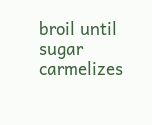broil until sugar carmelizes